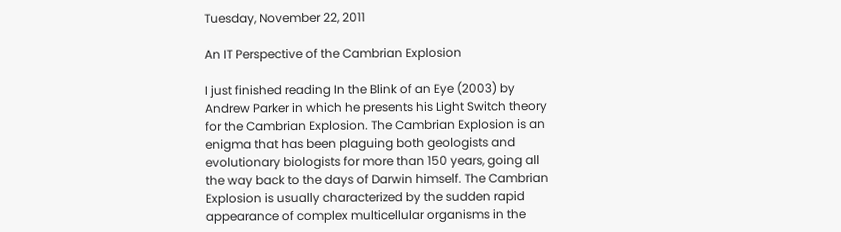Tuesday, November 22, 2011

An IT Perspective of the Cambrian Explosion

I just finished reading In the Blink of an Eye (2003) by Andrew Parker in which he presents his Light Switch theory for the Cambrian Explosion. The Cambrian Explosion is an enigma that has been plaguing both geologists and evolutionary biologists for more than 150 years, going all the way back to the days of Darwin himself. The Cambrian Explosion is usually characterized by the sudden rapid appearance of complex multicellular organisms in the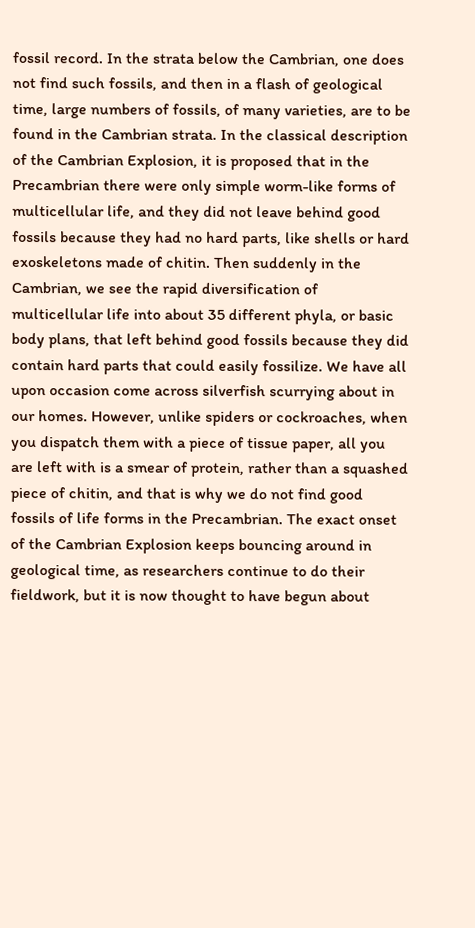fossil record. In the strata below the Cambrian, one does not find such fossils, and then in a flash of geological time, large numbers of fossils, of many varieties, are to be found in the Cambrian strata. In the classical description of the Cambrian Explosion, it is proposed that in the Precambrian there were only simple worm-like forms of multicellular life, and they did not leave behind good fossils because they had no hard parts, like shells or hard exoskeletons made of chitin. Then suddenly in the Cambrian, we see the rapid diversification of multicellular life into about 35 different phyla, or basic body plans, that left behind good fossils because they did contain hard parts that could easily fossilize. We have all upon occasion come across silverfish scurrying about in our homes. However, unlike spiders or cockroaches, when you dispatch them with a piece of tissue paper, all you are left with is a smear of protein, rather than a squashed piece of chitin, and that is why we do not find good fossils of life forms in the Precambrian. The exact onset of the Cambrian Explosion keeps bouncing around in geological time, as researchers continue to do their fieldwork, but it is now thought to have begun about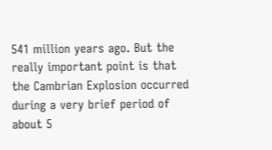541 million years ago. But the really important point is that the Cambrian Explosion occurred during a very brief period of about 5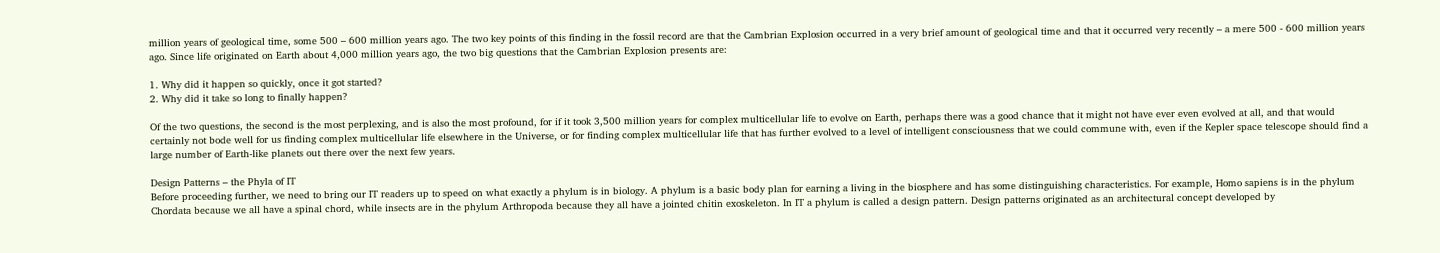million years of geological time, some 500 – 600 million years ago. The two key points of this finding in the fossil record are that the Cambrian Explosion occurred in a very brief amount of geological time and that it occurred very recently – a mere 500 - 600 million years ago. Since life originated on Earth about 4,000 million years ago, the two big questions that the Cambrian Explosion presents are:

1. Why did it happen so quickly, once it got started?
2. Why did it take so long to finally happen?

Of the two questions, the second is the most perplexing, and is also the most profound, for if it took 3,500 million years for complex multicellular life to evolve on Earth, perhaps there was a good chance that it might not have ever even evolved at all, and that would certainly not bode well for us finding complex multicellular life elsewhere in the Universe, or for finding complex multicellular life that has further evolved to a level of intelligent consciousness that we could commune with, even if the Kepler space telescope should find a large number of Earth-like planets out there over the next few years.

Design Patterns – the Phyla of IT
Before proceeding further, we need to bring our IT readers up to speed on what exactly a phylum is in biology. A phylum is a basic body plan for earning a living in the biosphere and has some distinguishing characteristics. For example, Homo sapiens is in the phylum Chordata because we all have a spinal chord, while insects are in the phylum Arthropoda because they all have a jointed chitin exoskeleton. In IT a phylum is called a design pattern. Design patterns originated as an architectural concept developed by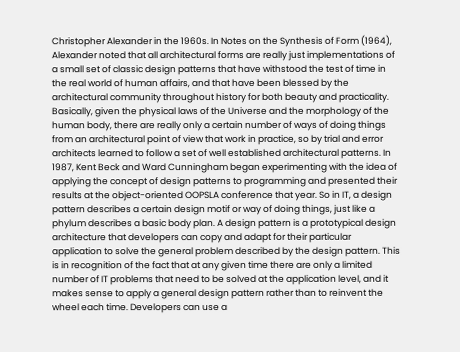Christopher Alexander in the 1960s. In Notes on the Synthesis of Form (1964), Alexander noted that all architectural forms are really just implementations of a small set of classic design patterns that have withstood the test of time in the real world of human affairs, and that have been blessed by the architectural community throughout history for both beauty and practicality. Basically, given the physical laws of the Universe and the morphology of the human body, there are really only a certain number of ways of doing things from an architectural point of view that work in practice, so by trial and error architects learned to follow a set of well established architectural patterns. In 1987, Kent Beck and Ward Cunningham began experimenting with the idea of applying the concept of design patterns to programming and presented their results at the object-oriented OOPSLA conference that year. So in IT, a design pattern describes a certain design motif or way of doing things, just like a phylum describes a basic body plan. A design pattern is a prototypical design architecture that developers can copy and adapt for their particular application to solve the general problem described by the design pattern. This is in recognition of the fact that at any given time there are only a limited number of IT problems that need to be solved at the application level, and it makes sense to apply a general design pattern rather than to reinvent the wheel each time. Developers can use a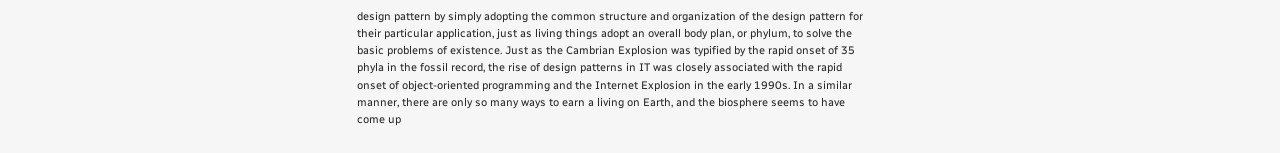design pattern by simply adopting the common structure and organization of the design pattern for their particular application, just as living things adopt an overall body plan, or phylum, to solve the basic problems of existence. Just as the Cambrian Explosion was typified by the rapid onset of 35 phyla in the fossil record, the rise of design patterns in IT was closely associated with the rapid onset of object-oriented programming and the Internet Explosion in the early 1990s. In a similar manner, there are only so many ways to earn a living on Earth, and the biosphere seems to have come up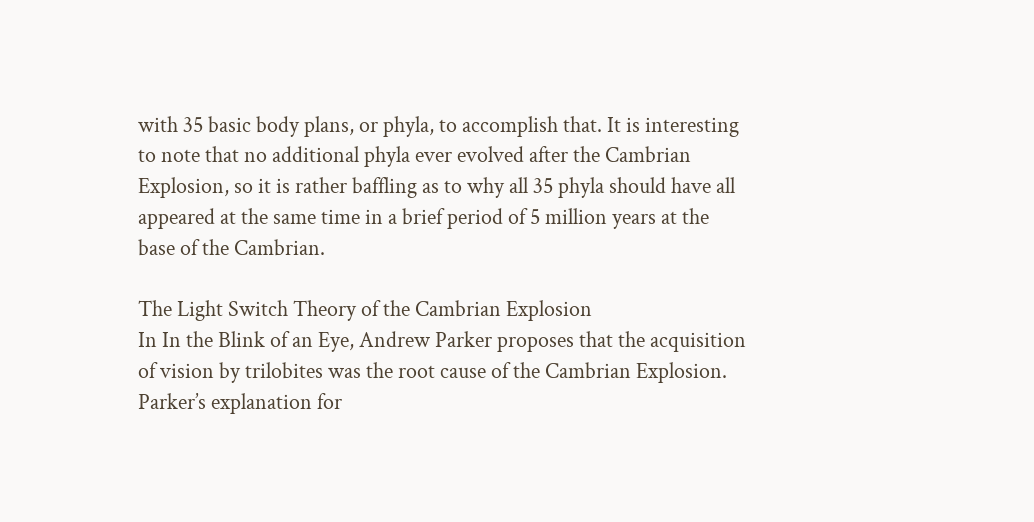with 35 basic body plans, or phyla, to accomplish that. It is interesting to note that no additional phyla ever evolved after the Cambrian Explosion, so it is rather baffling as to why all 35 phyla should have all appeared at the same time in a brief period of 5 million years at the base of the Cambrian.

The Light Switch Theory of the Cambrian Explosion
In In the Blink of an Eye, Andrew Parker proposes that the acquisition of vision by trilobites was the root cause of the Cambrian Explosion. Parker’s explanation for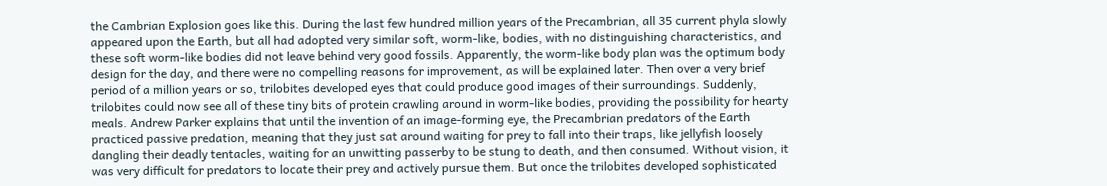the Cambrian Explosion goes like this. During the last few hundred million years of the Precambrian, all 35 current phyla slowly appeared upon the Earth, but all had adopted very similar soft, worm-like, bodies, with no distinguishing characteristics, and these soft worm-like bodies did not leave behind very good fossils. Apparently, the worm-like body plan was the optimum body design for the day, and there were no compelling reasons for improvement, as will be explained later. Then over a very brief period of a million years or so, trilobites developed eyes that could produce good images of their surroundings. Suddenly, trilobites could now see all of these tiny bits of protein crawling around in worm-like bodies, providing the possibility for hearty meals. Andrew Parker explains that until the invention of an image-forming eye, the Precambrian predators of the Earth practiced passive predation, meaning that they just sat around waiting for prey to fall into their traps, like jellyfish loosely dangling their deadly tentacles, waiting for an unwitting passerby to be stung to death, and then consumed. Without vision, it was very difficult for predators to locate their prey and actively pursue them. But once the trilobites developed sophisticated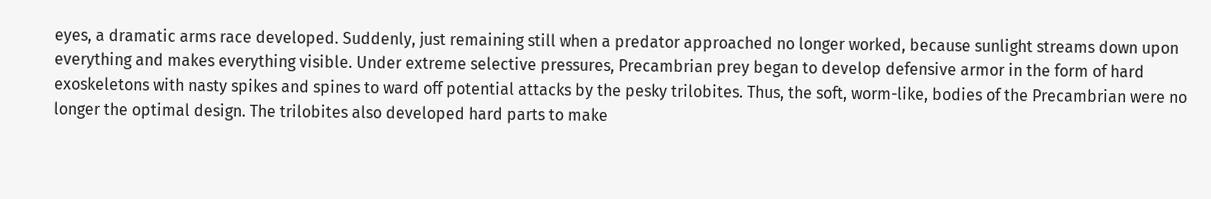eyes, a dramatic arms race developed. Suddenly, just remaining still when a predator approached no longer worked, because sunlight streams down upon everything and makes everything visible. Under extreme selective pressures, Precambrian prey began to develop defensive armor in the form of hard exoskeletons with nasty spikes and spines to ward off potential attacks by the pesky trilobites. Thus, the soft, worm-like, bodies of the Precambrian were no longer the optimal design. The trilobites also developed hard parts to make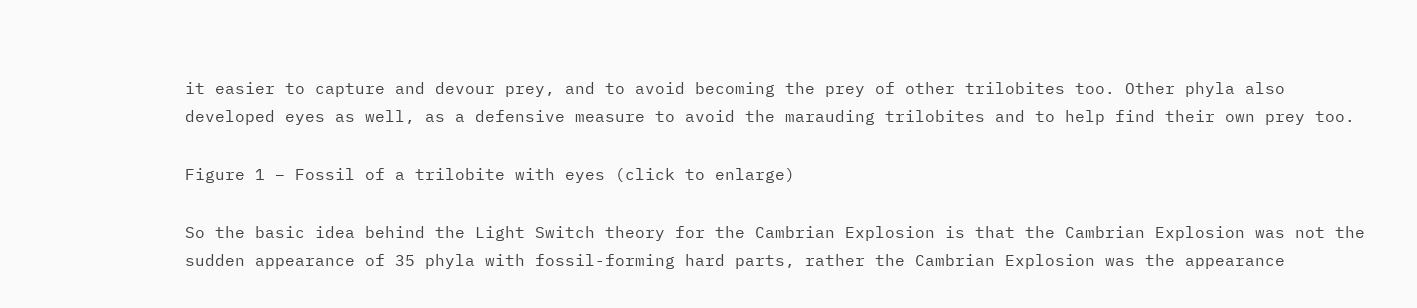it easier to capture and devour prey, and to avoid becoming the prey of other trilobites too. Other phyla also developed eyes as well, as a defensive measure to avoid the marauding trilobites and to help find their own prey too.

Figure 1 – Fossil of a trilobite with eyes (click to enlarge)

So the basic idea behind the Light Switch theory for the Cambrian Explosion is that the Cambrian Explosion was not the sudden appearance of 35 phyla with fossil-forming hard parts, rather the Cambrian Explosion was the appearance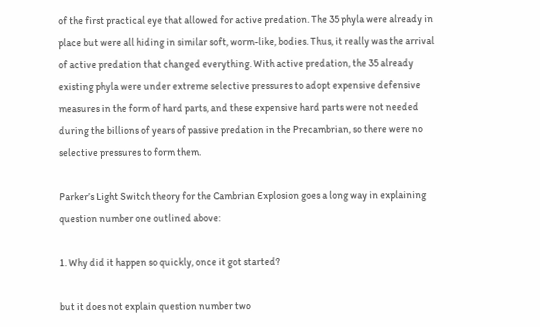of the first practical eye that allowed for active predation. The 35 phyla were already in place but were all hiding in similar soft, worm-like, bodies. Thus, it really was the arrival of active predation that changed everything. With active predation, the 35 already existing phyla were under extreme selective pressures to adopt expensive defensive measures in the form of hard parts, and these expensive hard parts were not needed during the billions of years of passive predation in the Precambrian, so there were no selective pressures to form them.

Parker’s Light Switch theory for the Cambrian Explosion goes a long way in explaining question number one outlined above:

1. Why did it happen so quickly, once it got started?

but it does not explain question number two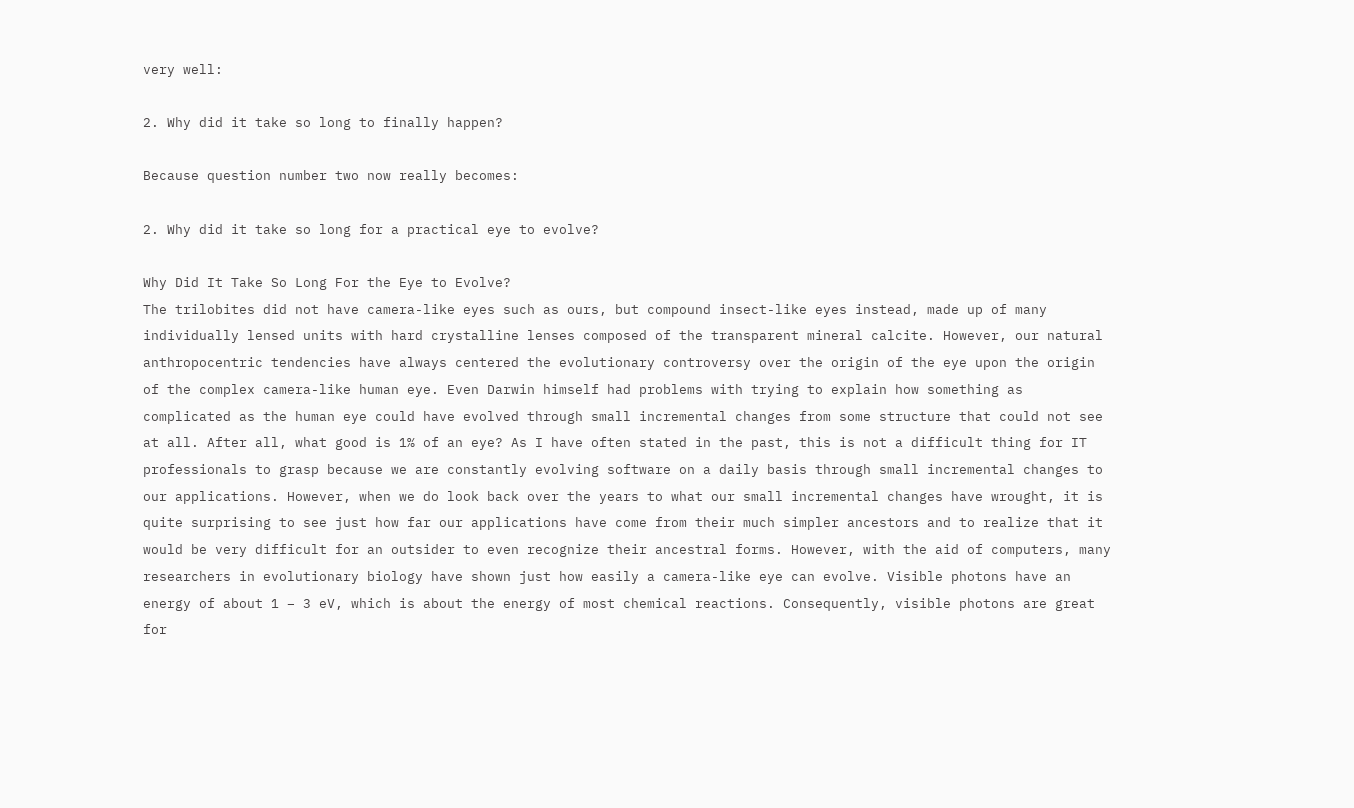very well:

2. Why did it take so long to finally happen?

Because question number two now really becomes:

2. Why did it take so long for a practical eye to evolve?

Why Did It Take So Long For the Eye to Evolve?
The trilobites did not have camera-like eyes such as ours, but compound insect-like eyes instead, made up of many individually lensed units with hard crystalline lenses composed of the transparent mineral calcite. However, our natural anthropocentric tendencies have always centered the evolutionary controversy over the origin of the eye upon the origin of the complex camera-like human eye. Even Darwin himself had problems with trying to explain how something as complicated as the human eye could have evolved through small incremental changes from some structure that could not see at all. After all, what good is 1% of an eye? As I have often stated in the past, this is not a difficult thing for IT professionals to grasp because we are constantly evolving software on a daily basis through small incremental changes to our applications. However, when we do look back over the years to what our small incremental changes have wrought, it is quite surprising to see just how far our applications have come from their much simpler ancestors and to realize that it would be very difficult for an outsider to even recognize their ancestral forms. However, with the aid of computers, many researchers in evolutionary biology have shown just how easily a camera-like eye can evolve. Visible photons have an energy of about 1 – 3 eV, which is about the energy of most chemical reactions. Consequently, visible photons are great for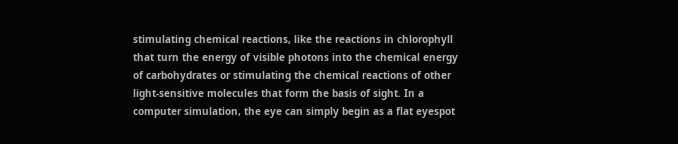stimulating chemical reactions, like the reactions in chlorophyll that turn the energy of visible photons into the chemical energy of carbohydrates or stimulating the chemical reactions of other light-sensitive molecules that form the basis of sight. In a computer simulation, the eye can simply begin as a flat eyespot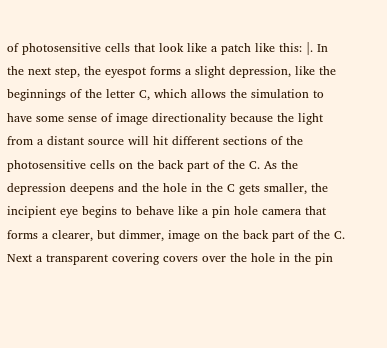of photosensitive cells that look like a patch like this: |. In the next step, the eyespot forms a slight depression, like the beginnings of the letter C, which allows the simulation to have some sense of image directionality because the light from a distant source will hit different sections of the photosensitive cells on the back part of the C. As the depression deepens and the hole in the C gets smaller, the incipient eye begins to behave like a pin hole camera that forms a clearer, but dimmer, image on the back part of the C. Next a transparent covering covers over the hole in the pin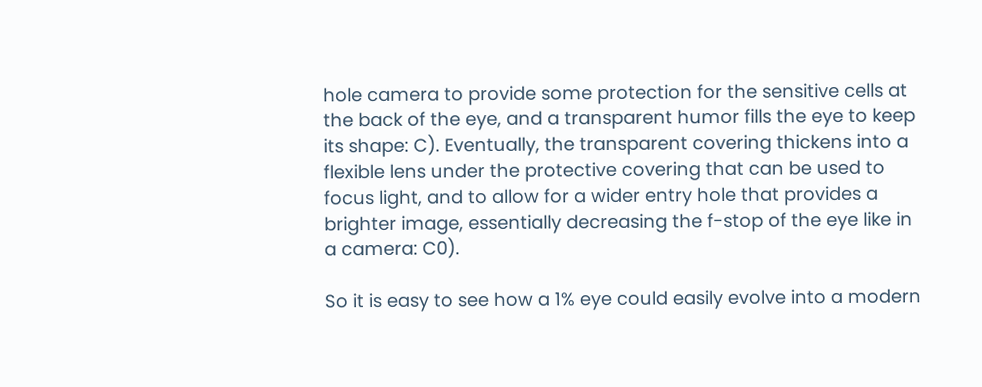hole camera to provide some protection for the sensitive cells at the back of the eye, and a transparent humor fills the eye to keep its shape: C). Eventually, the transparent covering thickens into a flexible lens under the protective covering that can be used to focus light, and to allow for a wider entry hole that provides a brighter image, essentially decreasing the f-stop of the eye like in a camera: C0).

So it is easy to see how a 1% eye could easily evolve into a modern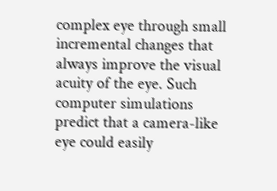complex eye through small incremental changes that always improve the visual acuity of the eye. Such computer simulations predict that a camera-like eye could easily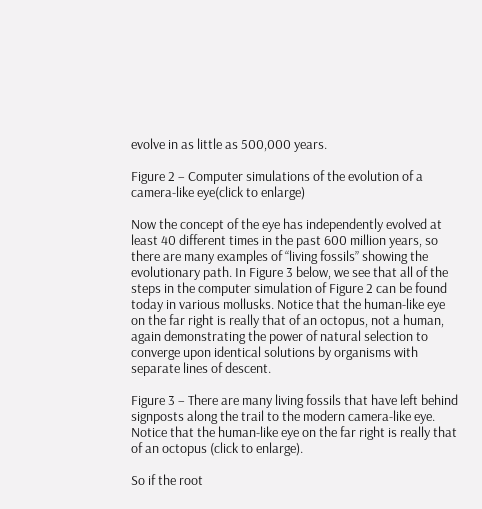evolve in as little as 500,000 years.

Figure 2 – Computer simulations of the evolution of a camera-like eye(click to enlarge)

Now the concept of the eye has independently evolved at least 40 different times in the past 600 million years, so there are many examples of “living fossils” showing the evolutionary path. In Figure 3 below, we see that all of the steps in the computer simulation of Figure 2 can be found today in various mollusks. Notice that the human-like eye on the far right is really that of an octopus, not a human, again demonstrating the power of natural selection to converge upon identical solutions by organisms with separate lines of descent.

Figure 3 – There are many living fossils that have left behind signposts along the trail to the modern camera-like eye. Notice that the human-like eye on the far right is really that of an octopus (click to enlarge).

So if the root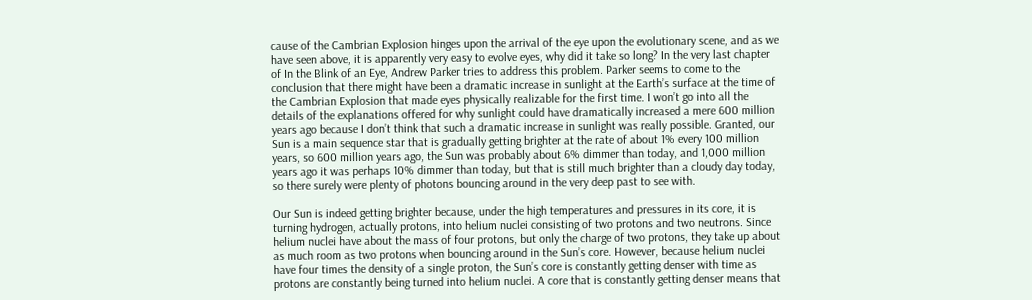cause of the Cambrian Explosion hinges upon the arrival of the eye upon the evolutionary scene, and as we have seen above, it is apparently very easy to evolve eyes, why did it take so long? In the very last chapter of In the Blink of an Eye, Andrew Parker tries to address this problem. Parker seems to come to the conclusion that there might have been a dramatic increase in sunlight at the Earth’s surface at the time of the Cambrian Explosion that made eyes physically realizable for the first time. I won’t go into all the details of the explanations offered for why sunlight could have dramatically increased a mere 600 million years ago because I don’t think that such a dramatic increase in sunlight was really possible. Granted, our Sun is a main sequence star that is gradually getting brighter at the rate of about 1% every 100 million years, so 600 million years ago, the Sun was probably about 6% dimmer than today, and 1,000 million years ago it was perhaps 10% dimmer than today, but that is still much brighter than a cloudy day today, so there surely were plenty of photons bouncing around in the very deep past to see with.

Our Sun is indeed getting brighter because, under the high temperatures and pressures in its core, it is turning hydrogen, actually protons, into helium nuclei consisting of two protons and two neutrons. Since helium nuclei have about the mass of four protons, but only the charge of two protons, they take up about as much room as two protons when bouncing around in the Sun’s core. However, because helium nuclei have four times the density of a single proton, the Sun’s core is constantly getting denser with time as protons are constantly being turned into helium nuclei. A core that is constantly getting denser means that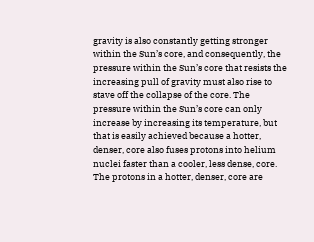gravity is also constantly getting stronger within the Sun’s core, and consequently, the pressure within the Sun’s core that resists the increasing pull of gravity must also rise to stave off the collapse of the core. The pressure within the Sun’s core can only increase by increasing its temperature, but that is easily achieved because a hotter, denser, core also fuses protons into helium nuclei faster than a cooler, less dense, core. The protons in a hotter, denser, core are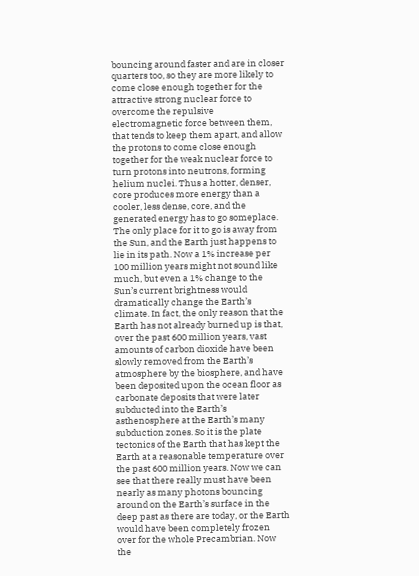bouncing around faster and are in closer quarters too, so they are more likely to come close enough together for the attractive strong nuclear force to overcome the repulsive electromagnetic force between them, that tends to keep them apart, and allow the protons to come close enough together for the weak nuclear force to turn protons into neutrons, forming helium nuclei. Thus a hotter, denser, core produces more energy than a cooler, less dense, core, and the generated energy has to go someplace. The only place for it to go is away from the Sun, and the Earth just happens to lie in its path. Now a 1% increase per 100 million years might not sound like much, but even a 1% change to the Sun’s current brightness would dramatically change the Earth’s climate. In fact, the only reason that the Earth has not already burned up is that, over the past 600 million years, vast amounts of carbon dioxide have been slowly removed from the Earth’s atmosphere by the biosphere, and have been deposited upon the ocean floor as carbonate deposits that were later subducted into the Earth’s asthenosphere at the Earth’s many subduction zones. So it is the plate tectonics of the Earth that has kept the Earth at a reasonable temperature over the past 600 million years. Now we can see that there really must have been nearly as many photons bouncing around on the Earth’s surface in the deep past as there are today, or the Earth would have been completely frozen over for the whole Precambrian. Now the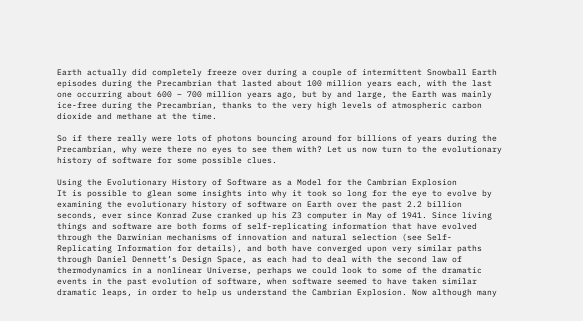Earth actually did completely freeze over during a couple of intermittent Snowball Earth episodes during the Precambrian that lasted about 100 million years each, with the last one occurring about 600 – 700 million years ago, but by and large, the Earth was mainly ice-free during the Precambrian, thanks to the very high levels of atmospheric carbon dioxide and methane at the time.

So if there really were lots of photons bouncing around for billions of years during the Precambrian, why were there no eyes to see them with? Let us now turn to the evolutionary history of software for some possible clues.

Using the Evolutionary History of Software as a Model for the Cambrian Explosion
It is possible to glean some insights into why it took so long for the eye to evolve by examining the evolutionary history of software on Earth over the past 2.2 billion seconds, ever since Konrad Zuse cranked up his Z3 computer in May of 1941. Since living things and software are both forms of self-replicating information that have evolved through the Darwinian mechanisms of innovation and natural selection (see Self-Replicating Information for details), and both have converged upon very similar paths through Daniel Dennett’s Design Space, as each had to deal with the second law of thermodynamics in a nonlinear Universe, perhaps we could look to some of the dramatic events in the past evolution of software, when software seemed to have taken similar dramatic leaps, in order to help us understand the Cambrian Explosion. Now although many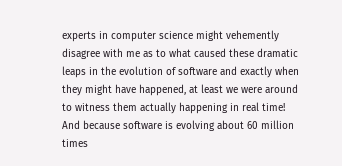experts in computer science might vehemently disagree with me as to what caused these dramatic leaps in the evolution of software and exactly when they might have happened, at least we were around to witness them actually happening in real time! And because software is evolving about 60 million times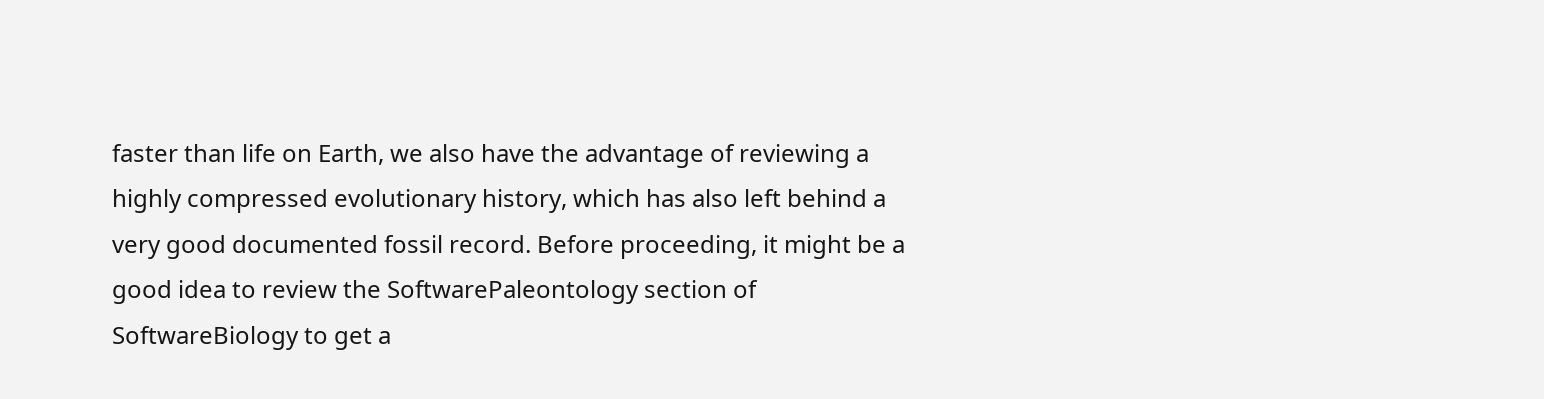faster than life on Earth, we also have the advantage of reviewing a highly compressed evolutionary history, which has also left behind a very good documented fossil record. Before proceeding, it might be a good idea to review the SoftwarePaleontology section of SoftwareBiology to get a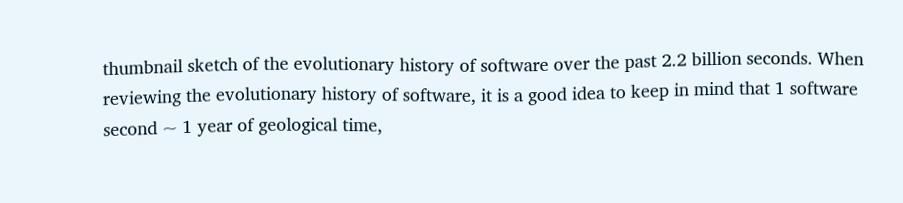thumbnail sketch of the evolutionary history of software over the past 2.2 billion seconds. When reviewing the evolutionary history of software, it is a good idea to keep in mind that 1 software second ~ 1 year of geological time,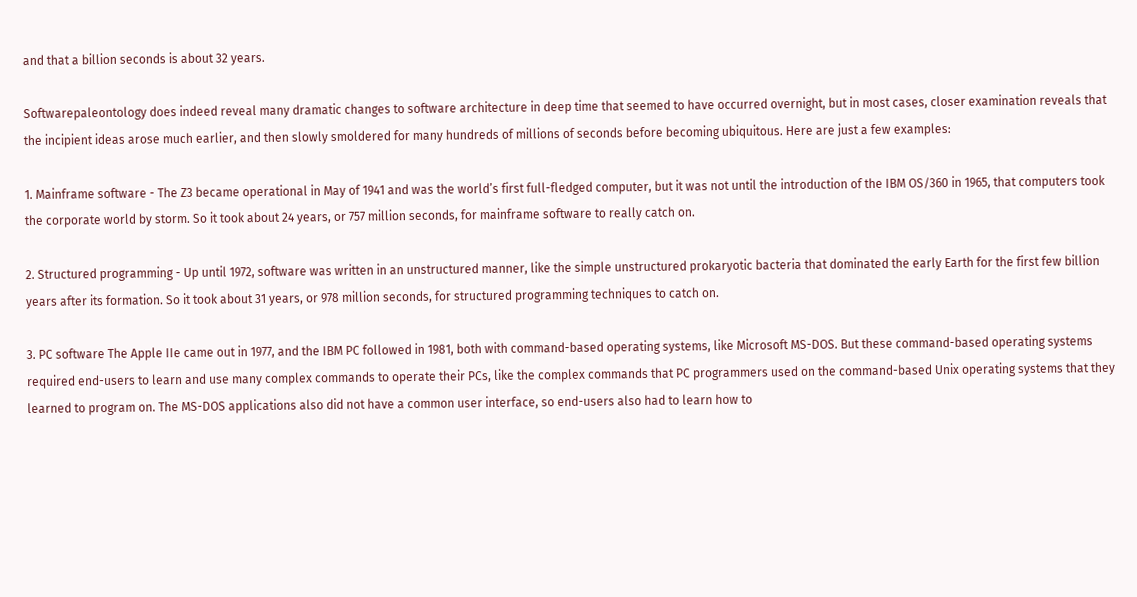and that a billion seconds is about 32 years.

Softwarepaleontology does indeed reveal many dramatic changes to software architecture in deep time that seemed to have occurred overnight, but in most cases, closer examination reveals that the incipient ideas arose much earlier, and then slowly smoldered for many hundreds of millions of seconds before becoming ubiquitous. Here are just a few examples:

1. Mainframe software - The Z3 became operational in May of 1941 and was the world’s first full-fledged computer, but it was not until the introduction of the IBM OS/360 in 1965, that computers took the corporate world by storm. So it took about 24 years, or 757 million seconds, for mainframe software to really catch on.

2. Structured programming - Up until 1972, software was written in an unstructured manner, like the simple unstructured prokaryotic bacteria that dominated the early Earth for the first few billion years after its formation. So it took about 31 years, or 978 million seconds, for structured programming techniques to catch on.

3. PC software The Apple IIe came out in 1977, and the IBM PC followed in 1981, both with command-based operating systems, like Microsoft MS-DOS. But these command-based operating systems required end-users to learn and use many complex commands to operate their PCs, like the complex commands that PC programmers used on the command-based Unix operating systems that they learned to program on. The MS-DOS applications also did not have a common user interface, so end-users also had to learn how to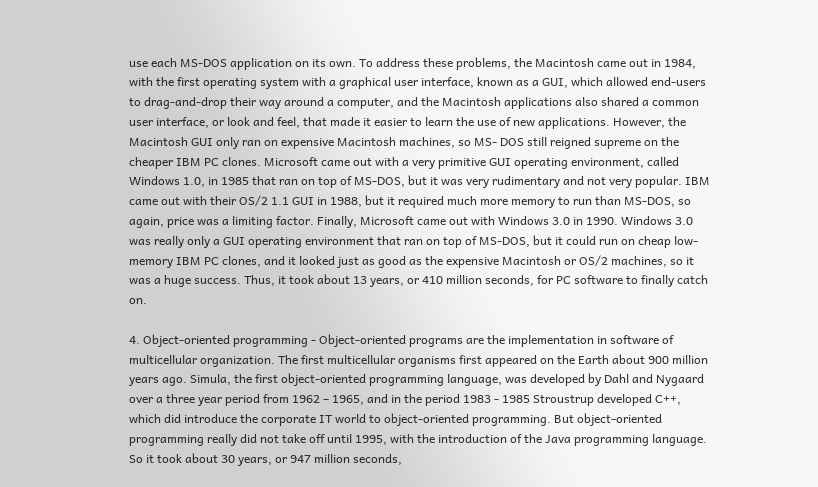use each MS-DOS application on its own. To address these problems, the Macintosh came out in 1984, with the first operating system with a graphical user interface, known as a GUI, which allowed end-users to drag-and-drop their way around a computer, and the Macintosh applications also shared a common user interface, or look and feel, that made it easier to learn the use of new applications. However, the Macintosh GUI only ran on expensive Macintosh machines, so MS- DOS still reigned supreme on the cheaper IBM PC clones. Microsoft came out with a very primitive GUI operating environment, called Windows 1.0, in 1985 that ran on top of MS-DOS, but it was very rudimentary and not very popular. IBM came out with their OS/2 1.1 GUI in 1988, but it required much more memory to run than MS-DOS, so again, price was a limiting factor. Finally, Microsoft came out with Windows 3.0 in 1990. Windows 3.0 was really only a GUI operating environment that ran on top of MS-DOS, but it could run on cheap low-memory IBM PC clones, and it looked just as good as the expensive Macintosh or OS/2 machines, so it was a huge success. Thus, it took about 13 years, or 410 million seconds, for PC software to finally catch on.

4. Object-oriented programming - Object-oriented programs are the implementation in software of multicellular organization. The first multicellular organisms first appeared on the Earth about 900 million years ago. Simula, the first object-oriented programming language, was developed by Dahl and Nygaard over a three year period from 1962 – 1965, and in the period 1983 - 1985 Stroustrup developed C++, which did introduce the corporate IT world to object-oriented programming. But object-oriented programming really did not take off until 1995, with the introduction of the Java programming language. So it took about 30 years, or 947 million seconds,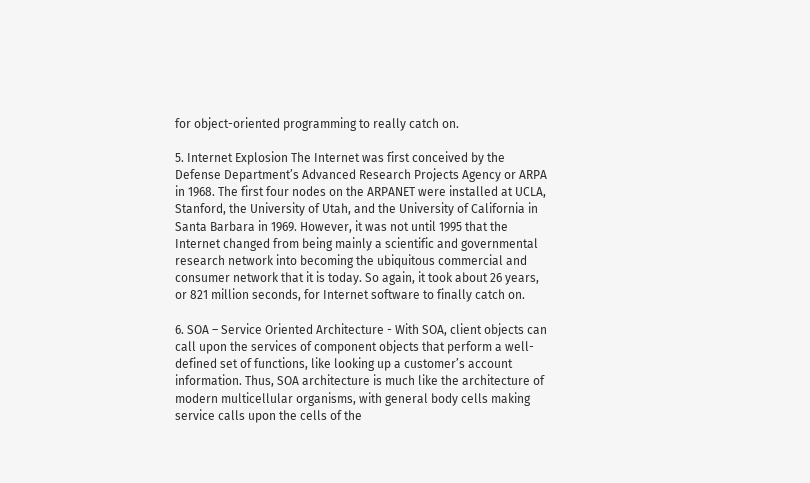for object-oriented programming to really catch on.

5. Internet Explosion The Internet was first conceived by the Defense Department’s Advanced Research Projects Agency or ARPA in 1968. The first four nodes on the ARPANET were installed at UCLA, Stanford, the University of Utah, and the University of California in Santa Barbara in 1969. However, it was not until 1995 that the Internet changed from being mainly a scientific and governmental research network into becoming the ubiquitous commercial and consumer network that it is today. So again, it took about 26 years, or 821 million seconds, for Internet software to finally catch on.

6. SOA – Service Oriented Architecture - With SOA, client objects can call upon the services of component objects that perform a well-defined set of functions, like looking up a customer’s account information. Thus, SOA architecture is much like the architecture of modern multicellular organisms, with general body cells making service calls upon the cells of the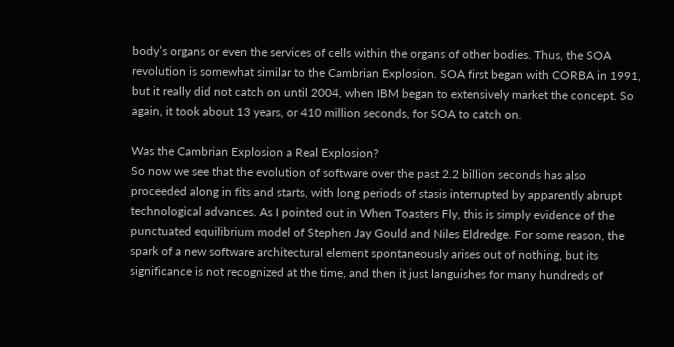body’s organs or even the services of cells within the organs of other bodies. Thus, the SOA revolution is somewhat similar to the Cambrian Explosion. SOA first began with CORBA in 1991, but it really did not catch on until 2004, when IBM began to extensively market the concept. So again, it took about 13 years, or 410 million seconds, for SOA to catch on.

Was the Cambrian Explosion a Real Explosion?
So now we see that the evolution of software over the past 2.2 billion seconds has also proceeded along in fits and starts, with long periods of stasis interrupted by apparently abrupt technological advances. As I pointed out in When Toasters Fly, this is simply evidence of the punctuated equilibrium model of Stephen Jay Gould and Niles Eldredge. For some reason, the spark of a new software architectural element spontaneously arises out of nothing, but its significance is not recognized at the time, and then it just languishes for many hundreds of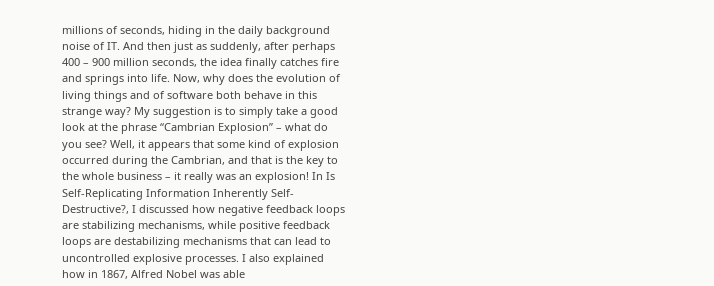millions of seconds, hiding in the daily background noise of IT. And then just as suddenly, after perhaps 400 – 900 million seconds, the idea finally catches fire and springs into life. Now, why does the evolution of living things and of software both behave in this strange way? My suggestion is to simply take a good look at the phrase “Cambrian Explosion” – what do you see? Well, it appears that some kind of explosion occurred during the Cambrian, and that is the key to the whole business – it really was an explosion! In Is Self-Replicating Information Inherently Self-Destructive?, I discussed how negative feedback loops are stabilizing mechanisms, while positive feedback loops are destabilizing mechanisms that can lead to uncontrolled explosive processes. I also explained how in 1867, Alfred Nobel was able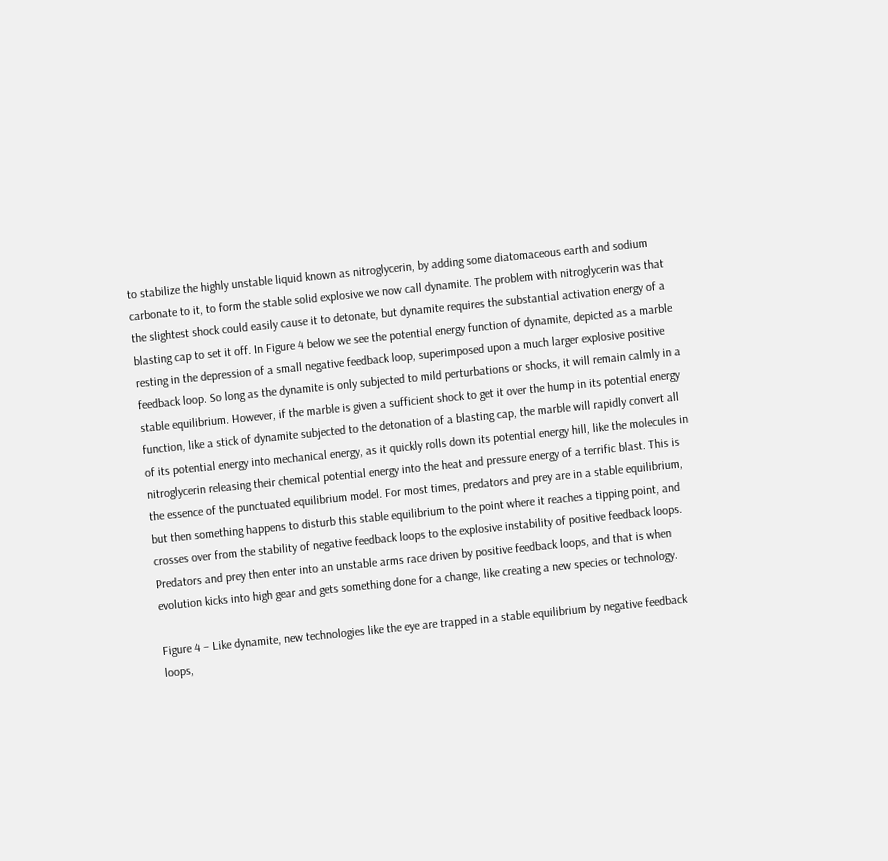to stabilize the highly unstable liquid known as nitroglycerin, by adding some diatomaceous earth and sodium carbonate to it, to form the stable solid explosive we now call dynamite. The problem with nitroglycerin was that the slightest shock could easily cause it to detonate, but dynamite requires the substantial activation energy of a blasting cap to set it off. In Figure 4 below we see the potential energy function of dynamite, depicted as a marble resting in the depression of a small negative feedback loop, superimposed upon a much larger explosive positive feedback loop. So long as the dynamite is only subjected to mild perturbations or shocks, it will remain calmly in a stable equilibrium. However, if the marble is given a sufficient shock to get it over the hump in its potential energy function, like a stick of dynamite subjected to the detonation of a blasting cap, the marble will rapidly convert all of its potential energy into mechanical energy, as it quickly rolls down its potential energy hill, like the molecules in nitroglycerin releasing their chemical potential energy into the heat and pressure energy of a terrific blast. This is the essence of the punctuated equilibrium model. For most times, predators and prey are in a stable equilibrium, but then something happens to disturb this stable equilibrium to the point where it reaches a tipping point, and crosses over from the stability of negative feedback loops to the explosive instability of positive feedback loops. Predators and prey then enter into an unstable arms race driven by positive feedback loops, and that is when evolution kicks into high gear and gets something done for a change, like creating a new species or technology.

Figure 4 – Like dynamite, new technologies like the eye are trapped in a stable equilibrium by negative feedback loops,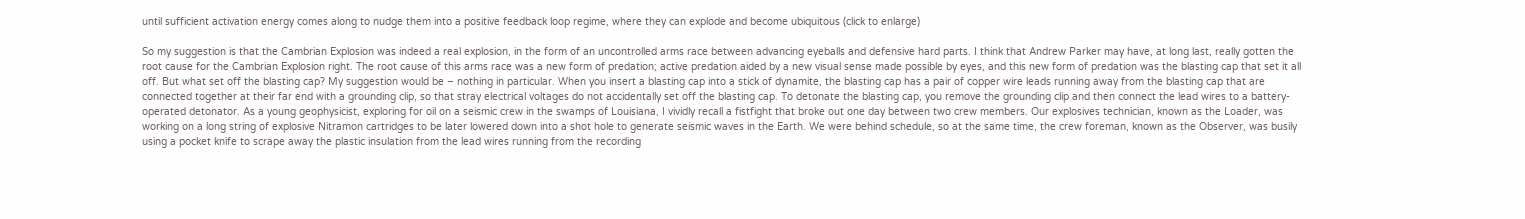until sufficient activation energy comes along to nudge them into a positive feedback loop regime, where they can explode and become ubiquitous (click to enlarge)

So my suggestion is that the Cambrian Explosion was indeed a real explosion, in the form of an uncontrolled arms race between advancing eyeballs and defensive hard parts. I think that Andrew Parker may have, at long last, really gotten the root cause for the Cambrian Explosion right. The root cause of this arms race was a new form of predation; active predation aided by a new visual sense made possible by eyes, and this new form of predation was the blasting cap that set it all off. But what set off the blasting cap? My suggestion would be – nothing in particular. When you insert a blasting cap into a stick of dynamite, the blasting cap has a pair of copper wire leads running away from the blasting cap that are connected together at their far end with a grounding clip, so that stray electrical voltages do not accidentally set off the blasting cap. To detonate the blasting cap, you remove the grounding clip and then connect the lead wires to a battery-operated detonator. As a young geophysicist, exploring for oil on a seismic crew in the swamps of Louisiana, I vividly recall a fistfight that broke out one day between two crew members. Our explosives technician, known as the Loader, was working on a long string of explosive Nitramon cartridges to be later lowered down into a shot hole to generate seismic waves in the Earth. We were behind schedule, so at the same time, the crew foreman, known as the Observer, was busily using a pocket knife to scrape away the plastic insulation from the lead wires running from the recording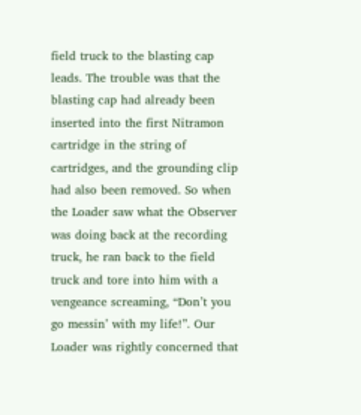field truck to the blasting cap leads. The trouble was that the blasting cap had already been inserted into the first Nitramon cartridge in the string of cartridges, and the grounding clip had also been removed. So when the Loader saw what the Observer was doing back at the recording truck, he ran back to the field truck and tore into him with a vengeance screaming, “Don’t you go messin’ with my life!”. Our Loader was rightly concerned that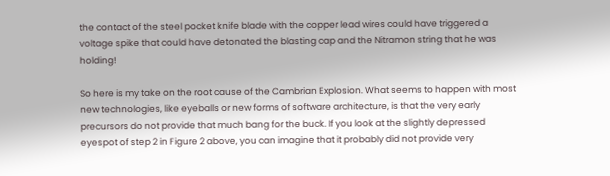the contact of the steel pocket knife blade with the copper lead wires could have triggered a voltage spike that could have detonated the blasting cap and the Nitramon string that he was holding!

So here is my take on the root cause of the Cambrian Explosion. What seems to happen with most new technologies, like eyeballs or new forms of software architecture, is that the very early precursors do not provide that much bang for the buck. If you look at the slightly depressed eyespot of step 2 in Figure 2 above, you can imagine that it probably did not provide very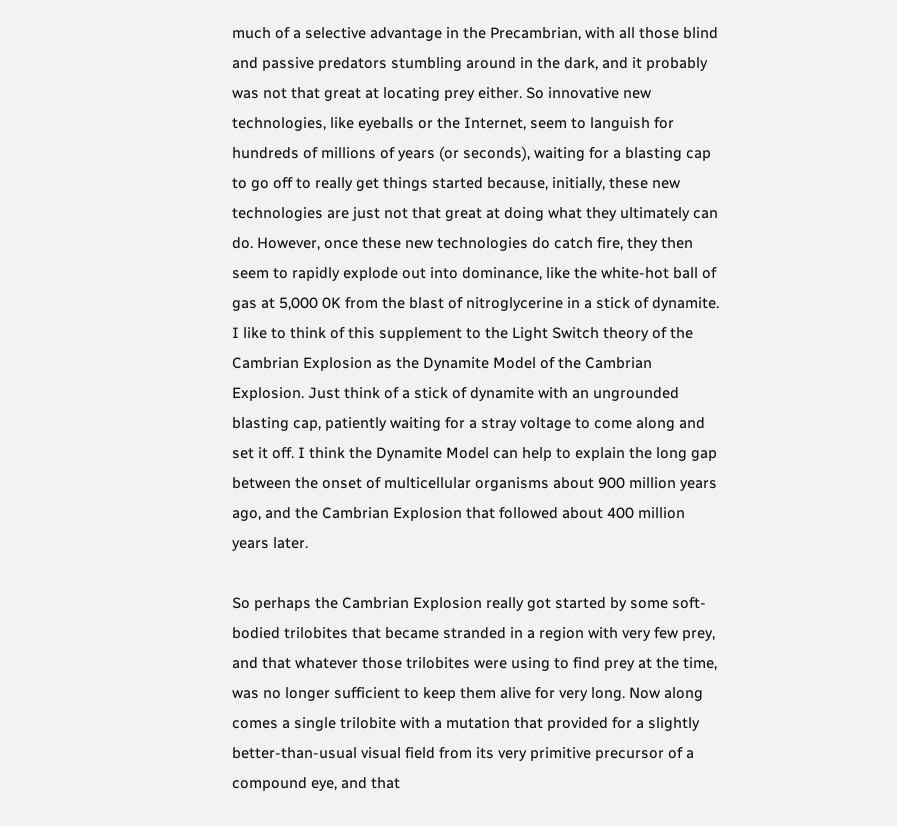much of a selective advantage in the Precambrian, with all those blind and passive predators stumbling around in the dark, and it probably was not that great at locating prey either. So innovative new technologies, like eyeballs or the Internet, seem to languish for hundreds of millions of years (or seconds), waiting for a blasting cap to go off to really get things started because, initially, these new technologies are just not that great at doing what they ultimately can do. However, once these new technologies do catch fire, they then seem to rapidly explode out into dominance, like the white-hot ball of gas at 5,000 0K from the blast of nitroglycerine in a stick of dynamite. I like to think of this supplement to the Light Switch theory of the Cambrian Explosion as the Dynamite Model of the Cambrian Explosion. Just think of a stick of dynamite with an ungrounded blasting cap, patiently waiting for a stray voltage to come along and set it off. I think the Dynamite Model can help to explain the long gap between the onset of multicellular organisms about 900 million years ago, and the Cambrian Explosion that followed about 400 million years later.

So perhaps the Cambrian Explosion really got started by some soft-bodied trilobites that became stranded in a region with very few prey, and that whatever those trilobites were using to find prey at the time, was no longer sufficient to keep them alive for very long. Now along comes a single trilobite with a mutation that provided for a slightly better-than-usual visual field from its very primitive precursor of a compound eye, and that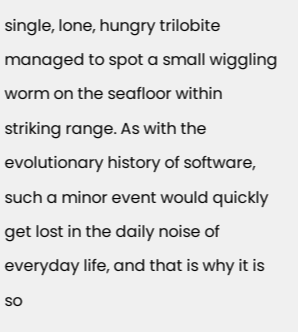single, lone, hungry trilobite managed to spot a small wiggling worm on the seafloor within striking range. As with the evolutionary history of software, such a minor event would quickly get lost in the daily noise of everyday life, and that is why it is so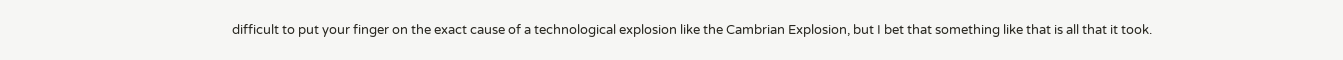difficult to put your finger on the exact cause of a technological explosion like the Cambrian Explosion, but I bet that something like that is all that it took.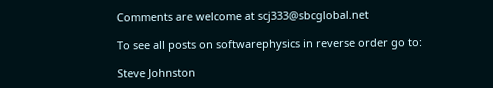Comments are welcome at scj333@sbcglobal.net

To see all posts on softwarephysics in reverse order go to:

Steve Johnston